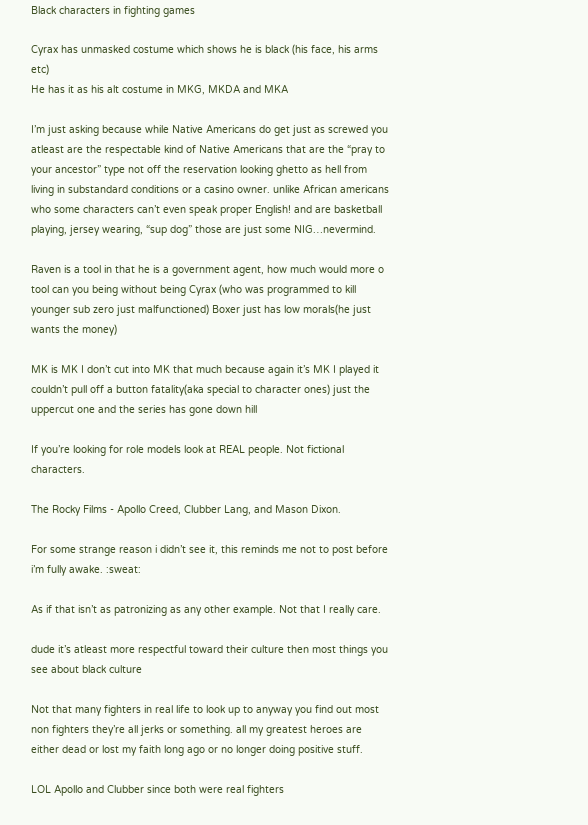Black characters in fighting games

Cyrax has unmasked costume which shows he is black (his face, his arms etc)
He has it as his alt costume in MKG, MKDA and MKA

I’m just asking because while Native Americans do get just as screwed you atleast are the respectable kind of Native Americans that are the “pray to your ancestor” type not off the reservation looking ghetto as hell from living in substandard conditions or a casino owner. unlike African americans who some characters can’t even speak proper English! and are basketball playing, jersey wearing, “sup dog” those are just some NIG…nevermind.

Raven is a tool in that he is a government agent, how much would more o tool can you being without being Cyrax (who was programmed to kill younger sub zero just malfunctioned) Boxer just has low morals(he just wants the money)

MK is MK I don’t cut into MK that much because again it’s MK I played it couldn’t pull off a button fatality(aka special to character ones) just the uppercut one and the series has gone down hill

If you’re looking for role models look at REAL people. Not fictional characters.

The Rocky Films - Apollo Creed, Clubber Lang, and Mason Dixon.

For some strange reason i didn’t see it, this reminds me not to post before i’m fully awake. :sweat:

As if that isn’t as patronizing as any other example. Not that I really care.

dude it’s atleast more respectful toward their culture then most things you see about black culture

Not that many fighters in real life to look up to anyway you find out most non fighters they’re all jerks or something. all my greatest heroes are either dead or lost my faith long ago or no longer doing positive stuff.

LOL Apollo and Clubber since both were real fighters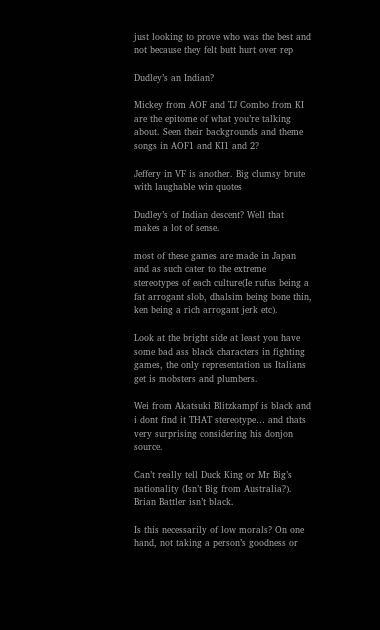just looking to prove who was the best and not because they felt butt hurt over rep

Dudley’s an Indian?

Mickey from AOF and TJ Combo from KI are the epitome of what you’re talking about. Seen their backgrounds and theme songs in AOF1 and KI1 and 2?

Jeffery in VF is another. Big clumsy brute with laughable win quotes

Dudley’s of Indian descent? Well that makes a lot of sense.

most of these games are made in Japan and as such cater to the extreme stereotypes of each culture(Ie rufus being a fat arrogant slob, dhalsim being bone thin, ken being a rich arrogant jerk etc).

Look at the bright side at least you have some bad ass black characters in fighting games, the only representation us Italians get is mobsters and plumbers.

Wei from Akatsuki Blitzkampf is black and i dont find it THAT stereotype… and thats very surprising considering his donjon source.

Can’t really tell Duck King or Mr Big’s nationality (Isn’t Big from Australia?). Brian Battler isn’t black.

Is this necessarily of low morals? On one hand, not taking a person’s goodness or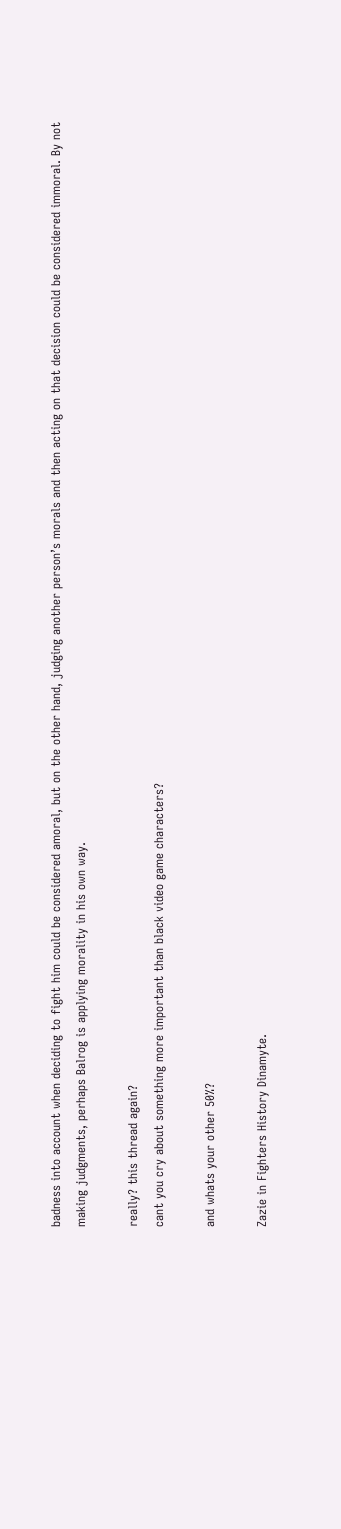badness into account when deciding to fight him could be considered amoral, but on the other hand, judging another person’s morals and then acting on that decision could be considered immoral. By not making judgments, perhaps Balrog is applying morality in his own way.

really? this thread again?
cant you cry about something more important than black video game characters?

and whats your other 50%?

Zazie in Fighters History Dinamyte.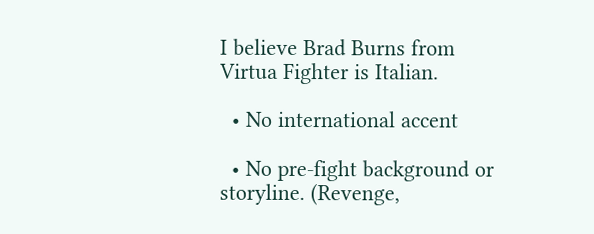I believe Brad Burns from Virtua Fighter is Italian.

  • No international accent

  • No pre-fight background or storyline. (Revenge,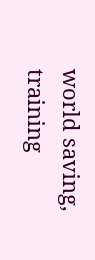world saving, training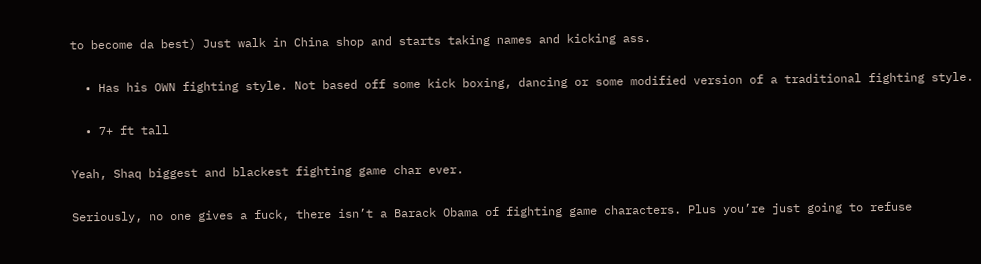to become da best) Just walk in China shop and starts taking names and kicking ass.

  • Has his OWN fighting style. Not based off some kick boxing, dancing or some modified version of a traditional fighting style.

  • 7+ ft tall

Yeah, Shaq biggest and blackest fighting game char ever.

Seriously, no one gives a fuck, there isn’t a Barack Obama of fighting game characters. Plus you’re just going to refuse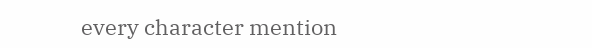every character mention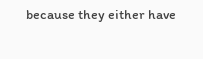because they either have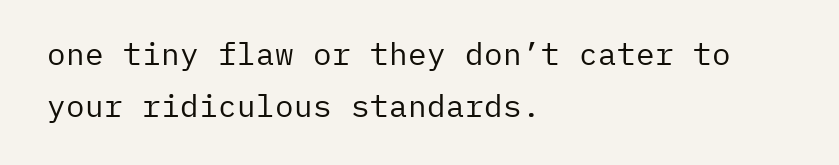one tiny flaw or they don’t cater to your ridiculous standards.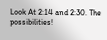Look At 2:14 and 2:30. The possibilities!